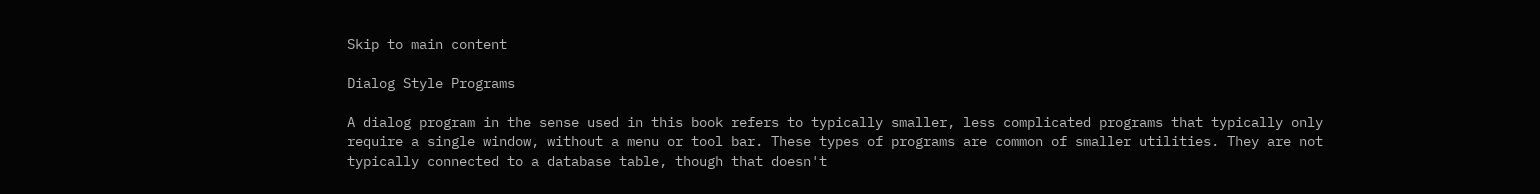Skip to main content

Dialog Style Programs

A dialog program in the sense used in this book refers to typically smaller, less complicated programs that typically only require a single window, without a menu or tool bar. These types of programs are common of smaller utilities. They are not typically connected to a database table, though that doesn't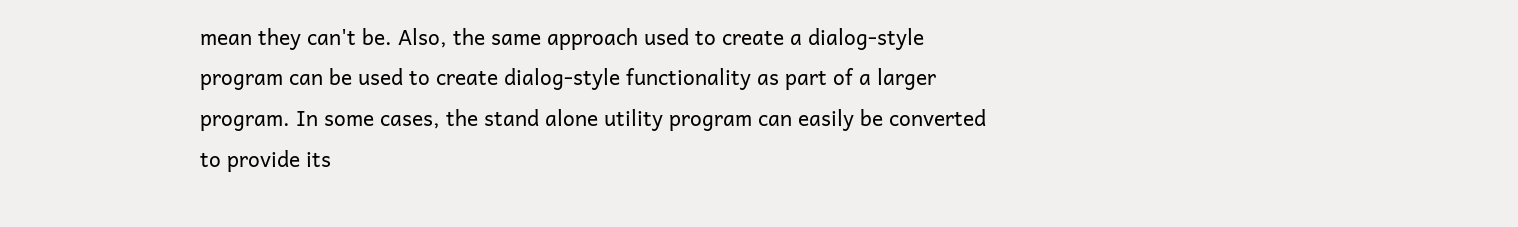mean they can't be. Also, the same approach used to create a dialog-style program can be used to create dialog-style functionality as part of a larger program. In some cases, the stand alone utility program can easily be converted to provide its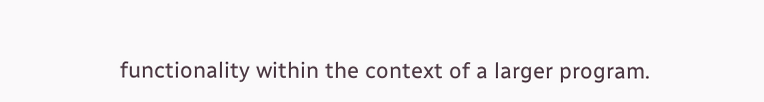functionality within the context of a larger program.